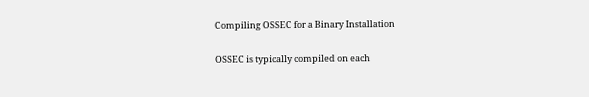Compiling OSSEC for a Binary Installation

OSSEC is typically compiled on each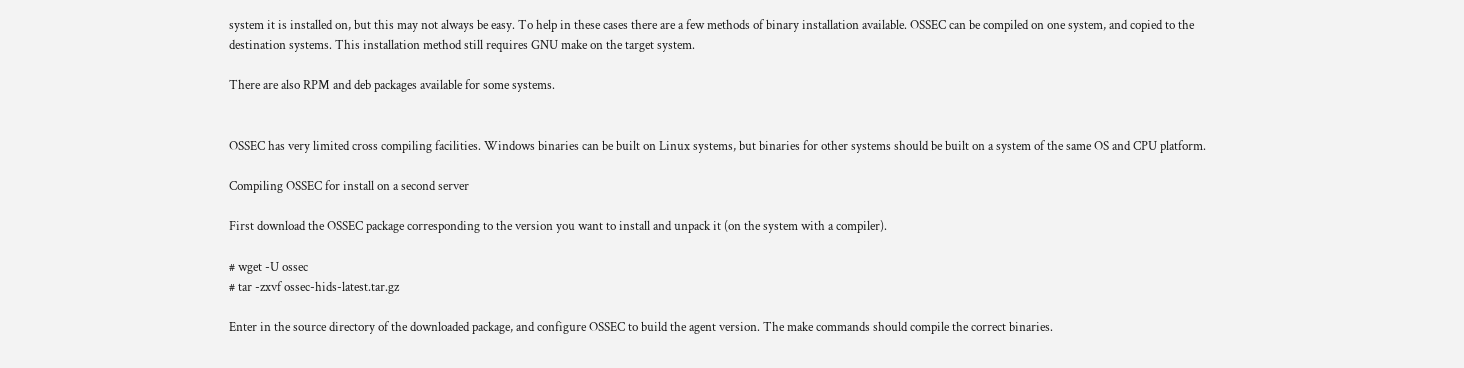system it is installed on, but this may not always be easy. To help in these cases there are a few methods of binary installation available. OSSEC can be compiled on one system, and copied to the destination systems. This installation method still requires GNU make on the target system.

There are also RPM and deb packages available for some systems.


OSSEC has very limited cross compiling facilities. Windows binaries can be built on Linux systems, but binaries for other systems should be built on a system of the same OS and CPU platform.

Compiling OSSEC for install on a second server

First download the OSSEC package corresponding to the version you want to install and unpack it (on the system with a compiler).

# wget -U ossec
# tar -zxvf ossec-hids-latest.tar.gz

Enter in the source directory of the downloaded package, and configure OSSEC to build the agent version. The make commands should compile the correct binaries.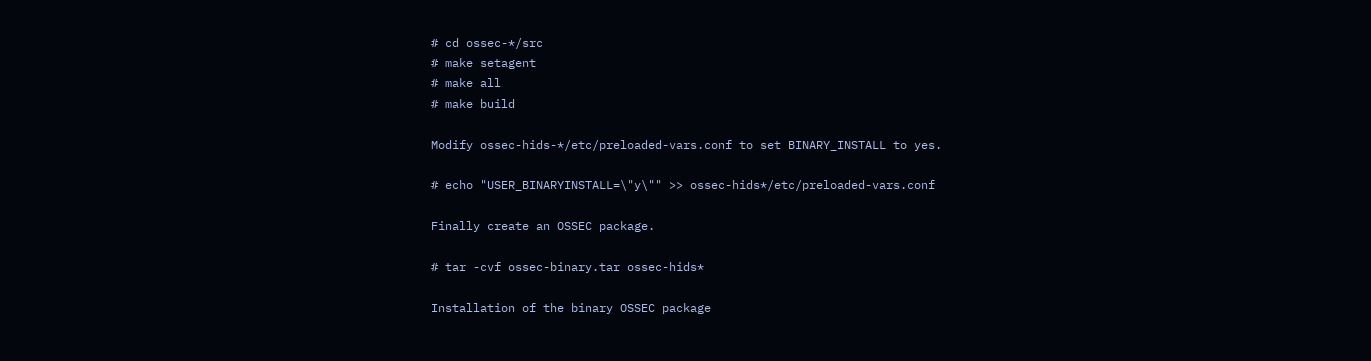# cd ossec-*/src
# make setagent
# make all
# make build

Modify ossec-hids-*/etc/preloaded-vars.conf to set BINARY_INSTALL to yes.

# echo "USER_BINARYINSTALL=\"y\"" >> ossec-hids*/etc/preloaded-vars.conf

Finally create an OSSEC package.

# tar -cvf ossec-binary.tar ossec-hids*

Installation of the binary OSSEC package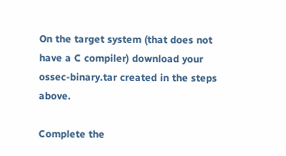On the target system (that does not have a C compiler) download your ossec-binary.tar created in the steps above.

Complete the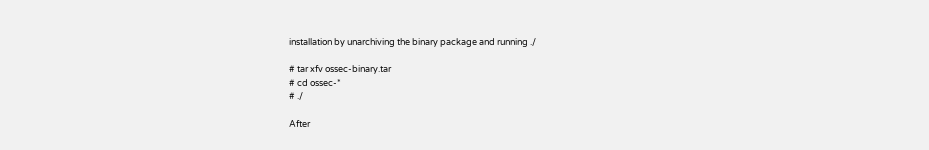installation by unarchiving the binary package and running ./

# tar xfv ossec-binary.tar
# cd ossec-*
# ./

After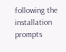following the installation prompts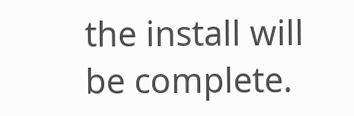the install will be complete.